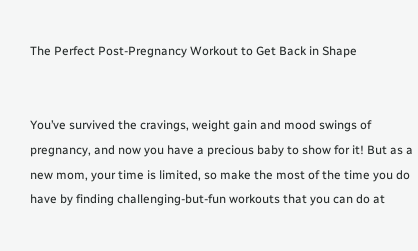The Perfect Post-Pregnancy Workout to Get Back in Shape


You’ve survived the cravings, weight gain and mood swings of pregnancy, and now you have a precious baby to show for it! But as a new mom, your time is limited, so make the most of the time you do have by finding challenging-but-fun workouts that you can do at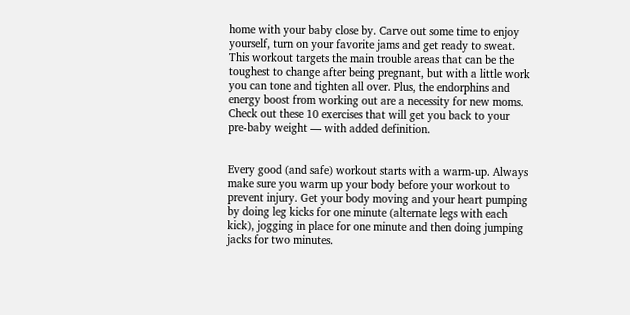home with your baby close by. Carve out some time to enjoy yourself, turn on your favorite jams and get ready to sweat. This workout targets the main trouble areas that can be the toughest to change after being pregnant, but with a little work you can tone and tighten all over. Plus, the endorphins and energy boost from working out are a necessity for new moms. Check out these 10 exercises that will get you back to your pre-baby weight — with added definition.


Every good (and safe) workout starts with a warm-up. Always make sure you warm up your body before your workout to prevent injury. Get your body moving and your heart pumping by doing leg kicks for one minute (alternate legs with each kick), jogging in place for one minute and then doing jumping jacks for two minutes.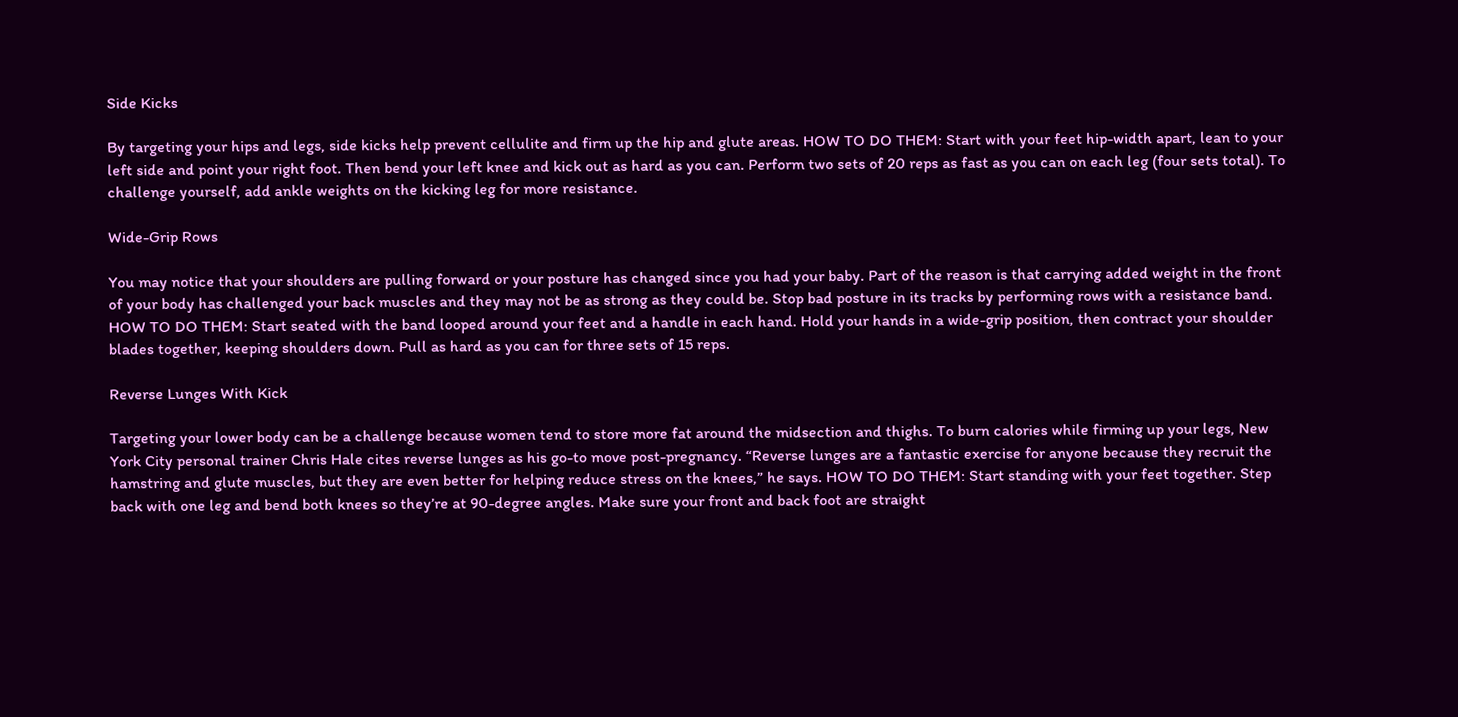Side Kicks

By targeting your hips and legs, side kicks help prevent cellulite and firm up the hip and glute areas. HOW TO DO THEM: Start with your feet hip-width apart, lean to your left side and point your right foot. Then bend your left knee and kick out as hard as you can. Perform two sets of 20 reps as fast as you can on each leg (four sets total). To challenge yourself, add ankle weights on the kicking leg for more resistance.

Wide-Grip Rows

You may notice that your shoulders are pulling forward or your posture has changed since you had your baby. Part of the reason is that carrying added weight in the front of your body has challenged your back muscles and they may not be as strong as they could be. Stop bad posture in its tracks by performing rows with a resistance band. HOW TO DO THEM: Start seated with the band looped around your feet and a handle in each hand. Hold your hands in a wide-grip position, then contract your shoulder blades together, keeping shoulders down. Pull as hard as you can for three sets of 15 reps.

Reverse Lunges With Kick

Targeting your lower body can be a challenge because women tend to store more fat around the midsection and thighs. To burn calories while firming up your legs, New York City personal trainer Chris Hale cites reverse lunges as his go-to move post-pregnancy. “Reverse lunges are a fantastic exercise for anyone because they recruit the hamstring and glute muscles, but they are even better for helping reduce stress on the knees,” he says. HOW TO DO THEM: Start standing with your feet together. Step back with one leg and bend both knees so they’re at 90-degree angles. Make sure your front and back foot are straight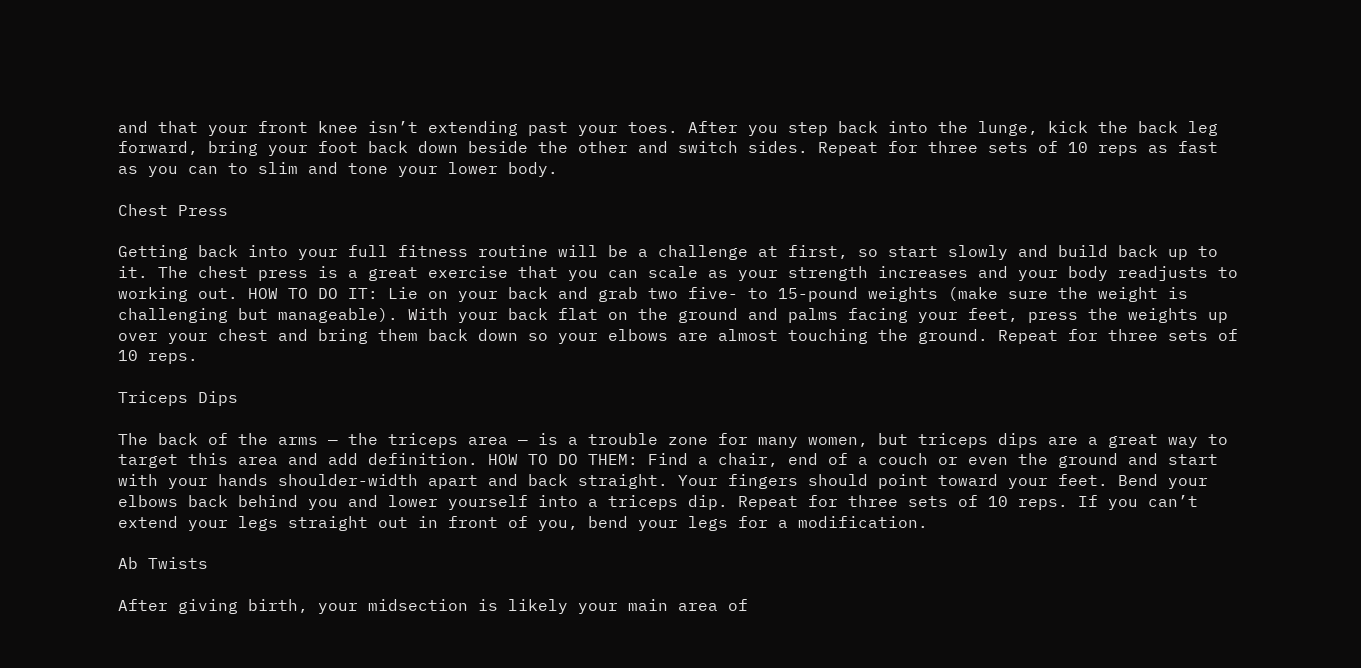and that your front knee isn’t extending past your toes. After you step back into the lunge, kick the back leg forward, bring your foot back down beside the other and switch sides. Repeat for three sets of 10 reps as fast as you can to slim and tone your lower body.

Chest Press

Getting back into your full fitness routine will be a challenge at first, so start slowly and build back up to it. The chest press is a great exercise that you can scale as your strength increases and your body readjusts to working out. HOW TO DO IT: Lie on your back and grab two five- to 15-pound weights (make sure the weight is challenging but manageable). With your back flat on the ground and palms facing your feet, press the weights up over your chest and bring them back down so your elbows are almost touching the ground. Repeat for three sets of 10 reps.

Triceps Dips

The back of the arms — the triceps area — is a trouble zone for many women, but triceps dips are a great way to target this area and add definition. HOW TO DO THEM: Find a chair, end of a couch or even the ground and start with your hands shoulder-width apart and back straight. Your fingers should point toward your feet. Bend your elbows back behind you and lower yourself into a triceps dip. Repeat for three sets of 10 reps. If you can’t extend your legs straight out in front of you, bend your legs for a modification.

Ab Twists

After giving birth, your midsection is likely your main area of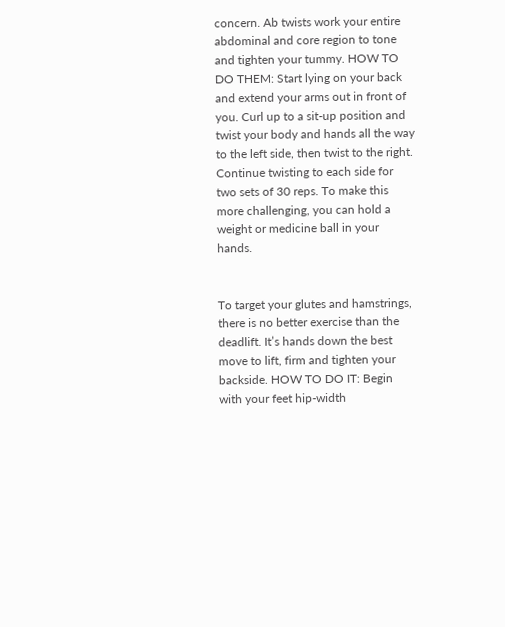concern. Ab twists work your entire abdominal and core region to tone and tighten your tummy. HOW TO DO THEM: Start lying on your back and extend your arms out in front of you. Curl up to a sit-up position and twist your body and hands all the way to the left side, then twist to the right. Continue twisting to each side for two sets of 30 reps. To make this more challenging, you can hold a weight or medicine ball in your hands.


To target your glutes and hamstrings, there is no better exercise than the deadlift. It’s hands down the best move to lift, firm and tighten your backside. HOW TO DO IT: Begin with your feet hip-width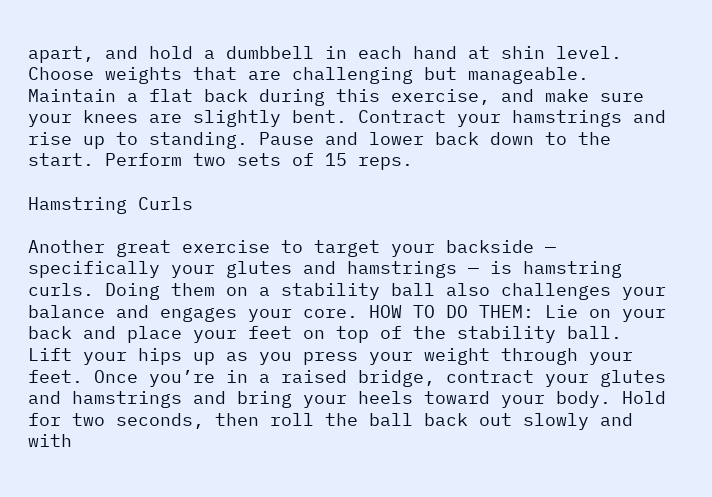apart, and hold a dumbbell in each hand at shin level. Choose weights that are challenging but manageable. Maintain a flat back during this exercise, and make sure your knees are slightly bent. Contract your hamstrings and rise up to standing. Pause and lower back down to the start. Perform two sets of 15 reps.

Hamstring Curls

Another great exercise to target your backside — specifically your glutes and hamstrings — is hamstring curls. Doing them on a stability ball also challenges your balance and engages your core. HOW TO DO THEM: Lie on your back and place your feet on top of the stability ball. Lift your hips up as you press your weight through your feet. Once you’re in a raised bridge, contract your glutes and hamstrings and bring your heels toward your body. Hold for two seconds, then roll the ball back out slowly and with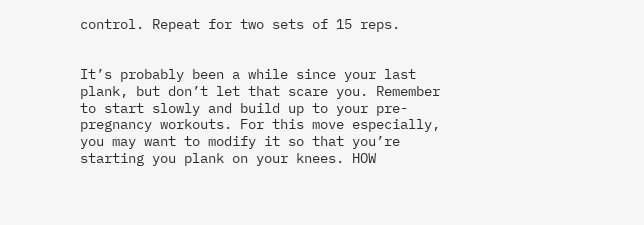control. Repeat for two sets of 15 reps.


It’s probably been a while since your last plank, but don’t let that scare you. Remember to start slowly and build up to your pre-pregnancy workouts. For this move especially, you may want to modify it so that you’re starting you plank on your knees. HOW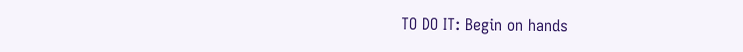TO DO IT: Begin on hands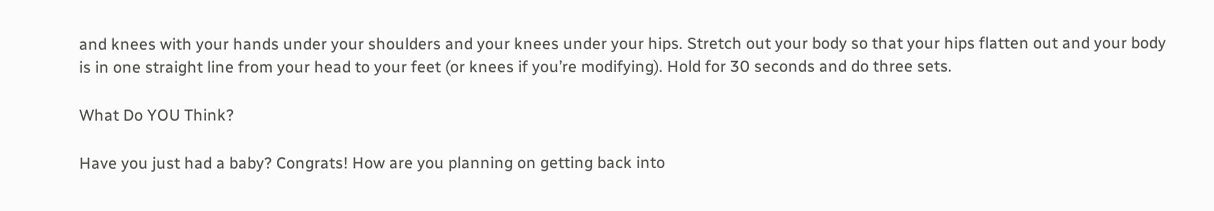and knees with your hands under your shoulders and your knees under your hips. Stretch out your body so that your hips flatten out and your body is in one straight line from your head to your feet (or knees if you’re modifying). Hold for 30 seconds and do three sets.

What Do YOU Think?

Have you just had a baby? Congrats! How are you planning on getting back into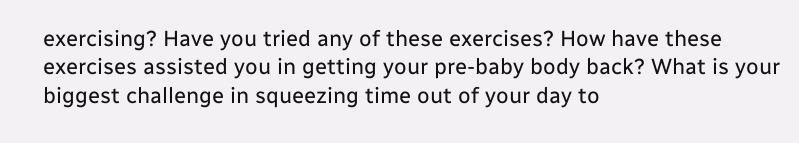exercising? Have you tried any of these exercises? How have these exercises assisted you in getting your pre-baby body back? What is your biggest challenge in squeezing time out of your day to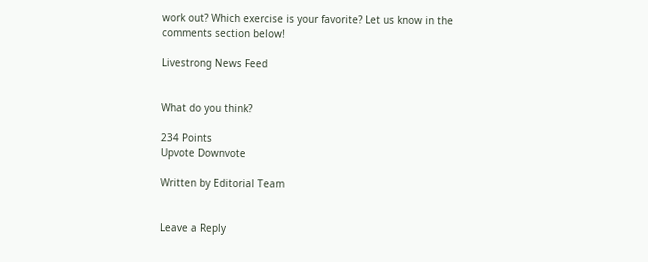work out? Which exercise is your favorite? Let us know in the comments section below!

Livestrong News Feed


What do you think?

234 Points
Upvote Downvote

Written by Editorial Team


Leave a Reply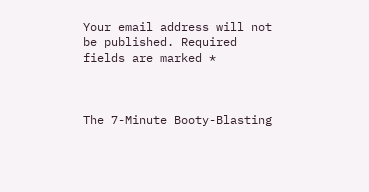Your email address will not be published. Required fields are marked *



The 7-Minute Booty-Blasting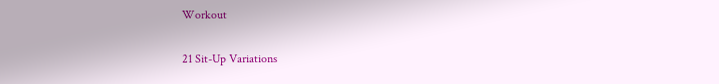Workout

21 Sit-Up Variations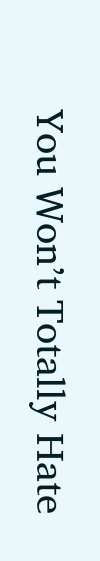You Won’t Totally Hate